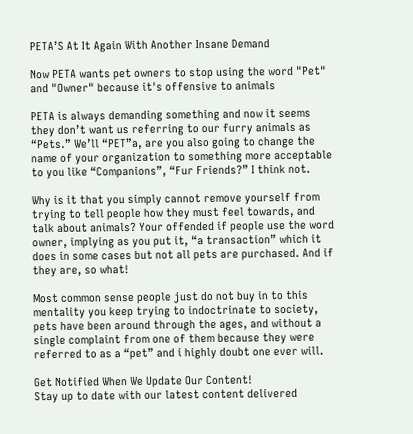PETA’S At It Again With Another Insane Demand

Now PETA wants pet owners to stop using the word "Pet" and "Owner" because it's offensive to animals

PETA is always demanding something and now it seems they don’t want us referring to our furry animals as “Pets.” We’ll “PET”a, are you also going to change the name of your organization to something more acceptable to you like “Companions”, “Fur Friends?” I think not.

Why is it that you simply cannot remove yourself from trying to tell people how they must feel towards, and talk about animals? Your offended if people use the word owner, implying as you put it, “a transaction” which it does in some cases but not all pets are purchased. And if they are, so what!

Most common sense people just do not buy in to this mentality you keep trying to indoctrinate to society, pets have been around through the ages, and without a single complaint from one of them because they were referred to as a “pet” and i highly doubt one ever will.

Get Notified When We Update Our Content!
Stay up to date with our latest content delivered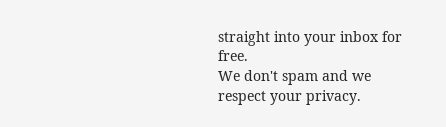straight into your inbox for free.
We don't spam and we respect your privacy.